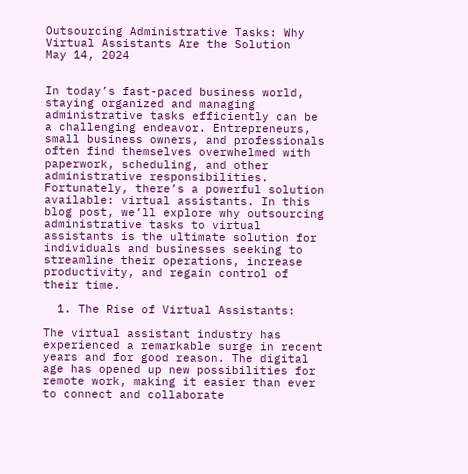Outsourcing Administrative Tasks: Why Virtual Assistants Are the Solution
May 14, 2024


In today’s fast-paced business world, staying organized and managing administrative tasks efficiently can be a challenging endeavor. Entrepreneurs, small business owners, and professionals often find themselves overwhelmed with paperwork, scheduling, and other administrative responsibilities. Fortunately, there’s a powerful solution available: virtual assistants. In this blog post, we’ll explore why outsourcing administrative tasks to virtual assistants is the ultimate solution for individuals and businesses seeking to streamline their operations, increase productivity, and regain control of their time.

  1. The Rise of Virtual Assistants:

The virtual assistant industry has experienced a remarkable surge in recent years and for good reason. The digital age has opened up new possibilities for remote work, making it easier than ever to connect and collaborate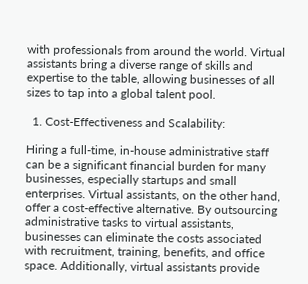with professionals from around the world. Virtual assistants bring a diverse range of skills and expertise to the table, allowing businesses of all sizes to tap into a global talent pool.

  1. Cost-Effectiveness and Scalability:

Hiring a full-time, in-house administrative staff can be a significant financial burden for many businesses, especially startups and small enterprises. Virtual assistants, on the other hand, offer a cost-effective alternative. By outsourcing administrative tasks to virtual assistants, businesses can eliminate the costs associated with recruitment, training, benefits, and office space. Additionally, virtual assistants provide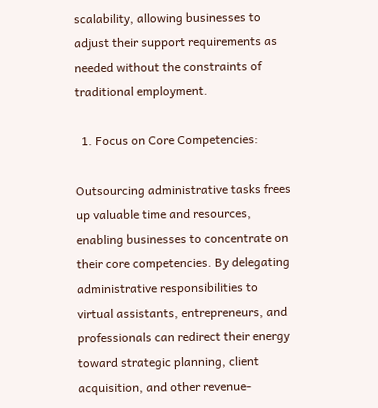scalability, allowing businesses to adjust their support requirements as needed without the constraints of traditional employment.

  1. Focus on Core Competencies:

Outsourcing administrative tasks frees up valuable time and resources, enabling businesses to concentrate on their core competencies. By delegating administrative responsibilities to virtual assistants, entrepreneurs, and professionals can redirect their energy toward strategic planning, client acquisition, and other revenue-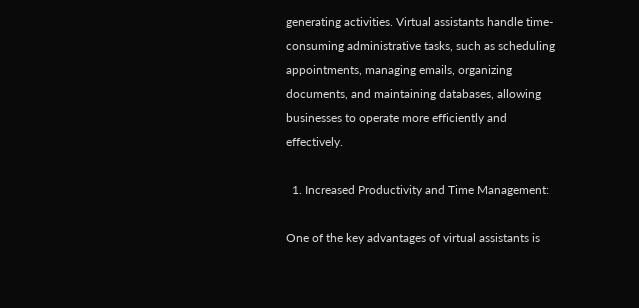generating activities. Virtual assistants handle time-consuming administrative tasks, such as scheduling appointments, managing emails, organizing documents, and maintaining databases, allowing businesses to operate more efficiently and effectively.

  1. Increased Productivity and Time Management:

One of the key advantages of virtual assistants is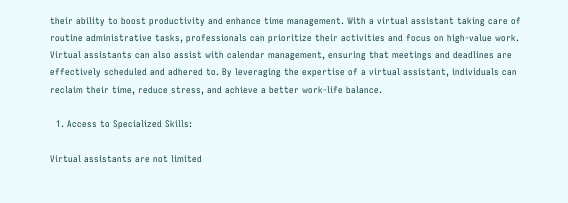their ability to boost productivity and enhance time management. With a virtual assistant taking care of routine administrative tasks, professionals can prioritize their activities and focus on high-value work. Virtual assistants can also assist with calendar management, ensuring that meetings and deadlines are effectively scheduled and adhered to. By leveraging the expertise of a virtual assistant, individuals can reclaim their time, reduce stress, and achieve a better work-life balance.

  1. Access to Specialized Skills:

Virtual assistants are not limited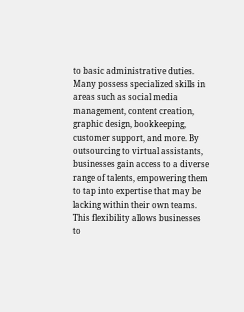to basic administrative duties. Many possess specialized skills in areas such as social media management, content creation, graphic design, bookkeeping, customer support, and more. By outsourcing to virtual assistants, businesses gain access to a diverse range of talents, empowering them to tap into expertise that may be lacking within their own teams. This flexibility allows businesses to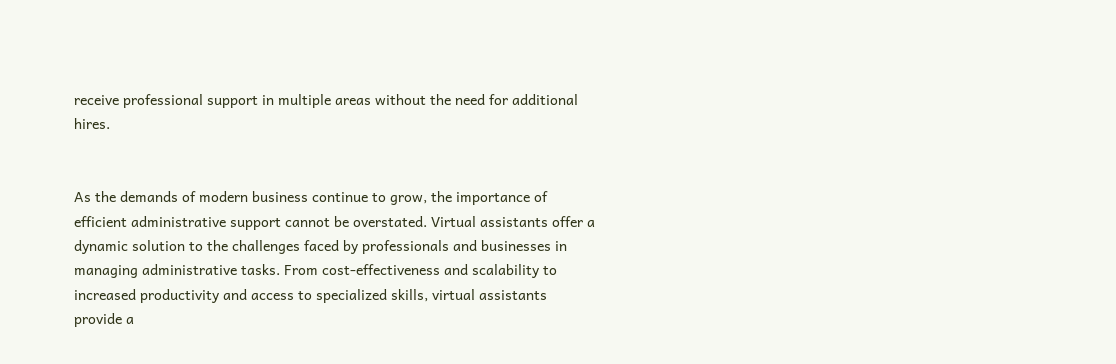receive professional support in multiple areas without the need for additional hires.


As the demands of modern business continue to grow, the importance of efficient administrative support cannot be overstated. Virtual assistants offer a dynamic solution to the challenges faced by professionals and businesses in managing administrative tasks. From cost-effectiveness and scalability to increased productivity and access to specialized skills, virtual assistants provide a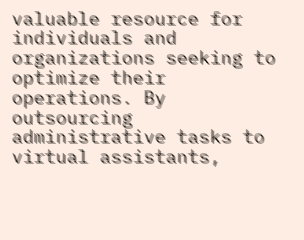valuable resource for individuals and organizations seeking to optimize their operations. By outsourcing administrative tasks to virtual assistants,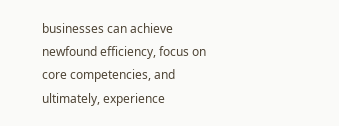businesses can achieve newfound efficiency, focus on core competencies, and ultimately, experience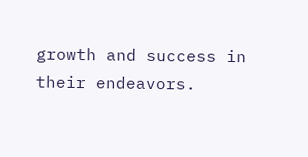growth and success in their endeavors.